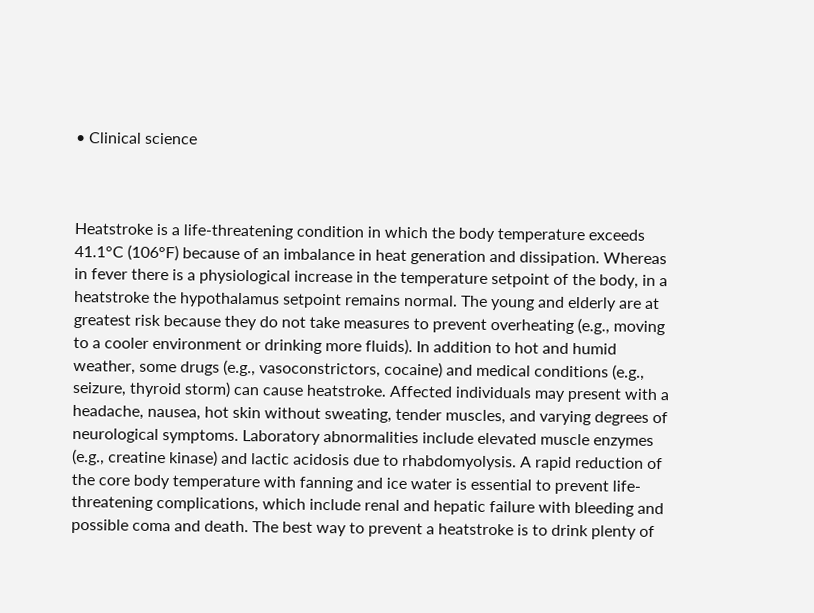• Clinical science



Heatstroke is a life-threatening condition in which the body temperature exceeds 41.1°C (106°F) because of an imbalance in heat generation and dissipation. Whereas in fever there is a physiological increase in the temperature setpoint of the body, in a heatstroke the hypothalamus setpoint remains normal. The young and elderly are at greatest risk because they do not take measures to prevent overheating (e.g., moving to a cooler environment or drinking more fluids). In addition to hot and humid weather, some drugs (e.g., vasoconstrictors, cocaine) and medical conditions (e.g., seizure, thyroid storm) can cause heatstroke. Affected individuals may present with a headache, nausea, hot skin without sweating, tender muscles, and varying degrees of neurological symptoms. Laboratory abnormalities include elevated muscle enzymes (e.g., creatine kinase) and lactic acidosis due to rhabdomyolysis. A rapid reduction of the core body temperature with fanning and ice water is essential to prevent life-threatening complications, which include renal and hepatic failure with bleeding and possible coma and death. The best way to prevent a heatstroke is to drink plenty of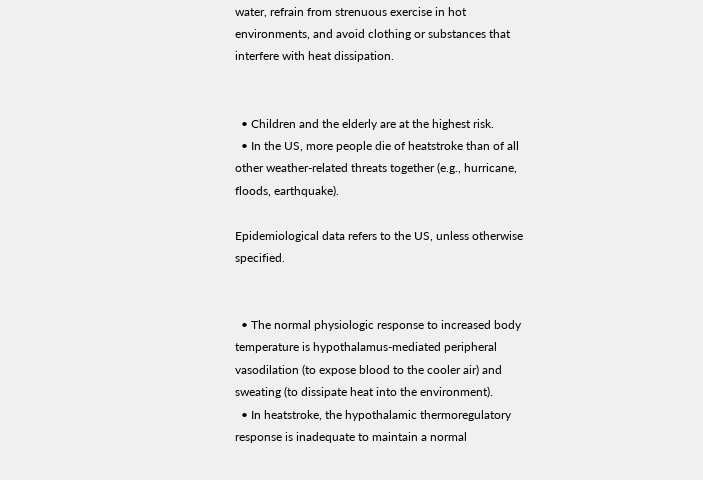water, refrain from strenuous exercise in hot environments, and avoid clothing or substances that interfere with heat dissipation.


  • Children and the elderly are at the highest risk.
  • In the US, more people die of heatstroke than of all other weather-related threats together (e.g., hurricane, floods, earthquake).

Epidemiological data refers to the US, unless otherwise specified.


  • The normal physiologic response to increased body temperature is hypothalamus-mediated peripheral vasodilation (to expose blood to the cooler air) and sweating (to dissipate heat into the environment).
  • In heatstroke, the hypothalamic thermoregulatory response is inadequate to maintain a normal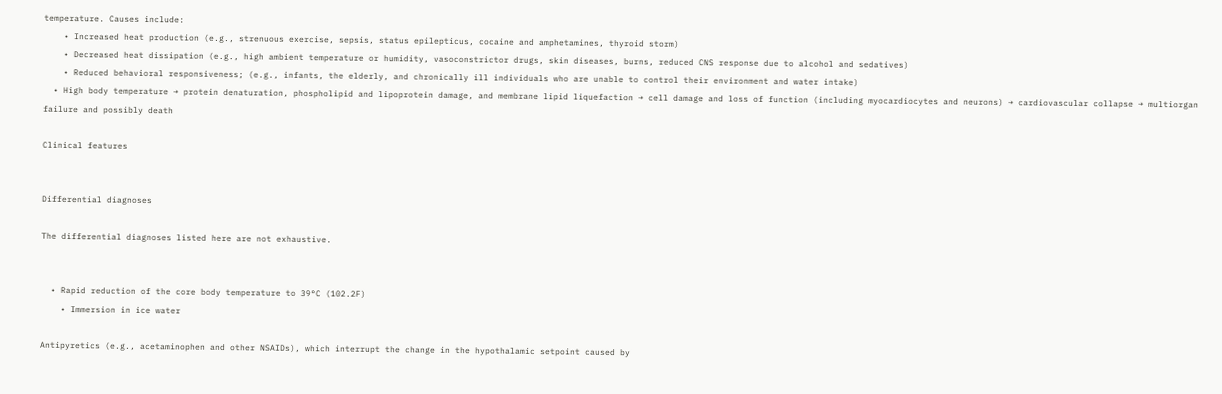temperature. Causes include:
    • Increased heat production (e.g., strenuous exercise, sepsis, status epilepticus, cocaine and amphetamines, thyroid storm)
    • Decreased heat dissipation (e.g., high ambient temperature or humidity, vasoconstrictor drugs, skin diseases, burns, reduced CNS response due to alcohol and sedatives)
    • Reduced behavioral responsiveness; (e.g., infants, the elderly, and chronically ill individuals who are unable to control their environment and water intake)
  • High body temperature → protein denaturation, phospholipid and lipoprotein damage, and membrane lipid liquefaction → cell damage and loss of function (including myocardiocytes and neurons) → cardiovascular collapse → multiorgan failure and possibly death

Clinical features


Differential diagnoses

The differential diagnoses listed here are not exhaustive.


  • Rapid reduction of the core body temperature to 39°C (102.2F)
    • Immersion in ice water

Antipyretics (e.g., acetaminophen and other NSAIDs), which interrupt the change in the hypothalamic setpoint caused by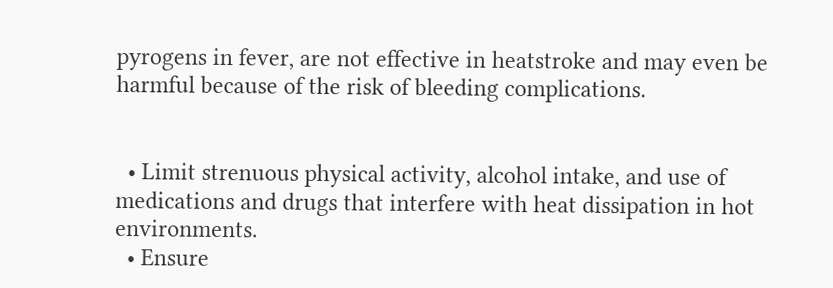pyrogens in fever, are not effective in heatstroke and may even be harmful because of the risk of bleeding complications.


  • Limit strenuous physical activity, alcohol intake, and use of medications and drugs that interfere with heat dissipation in hot environments.
  • Ensure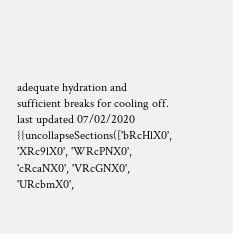adequate hydration and sufficient breaks for cooling off.
last updated 07/02/2020
{{uncollapseSections(['bRcHlX0', 'XRc9lX0', 'WRcPNX0', 'cRcaNX0', 'VRcGNX0', 'URcbmX0',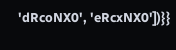'dRcoNX0', 'eRcxNX0'])}}